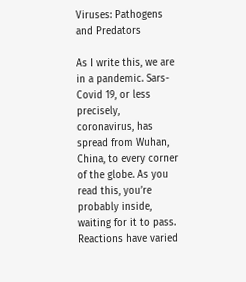Viruses: Pathogens and Predators

As I write this, we are in a pandemic. Sars-Covid 19, or less precisely, coronavirus, has spread from Wuhan, China, to every corner of the globe. As you read this, you’re probably inside, waiting for it to pass. Reactions have varied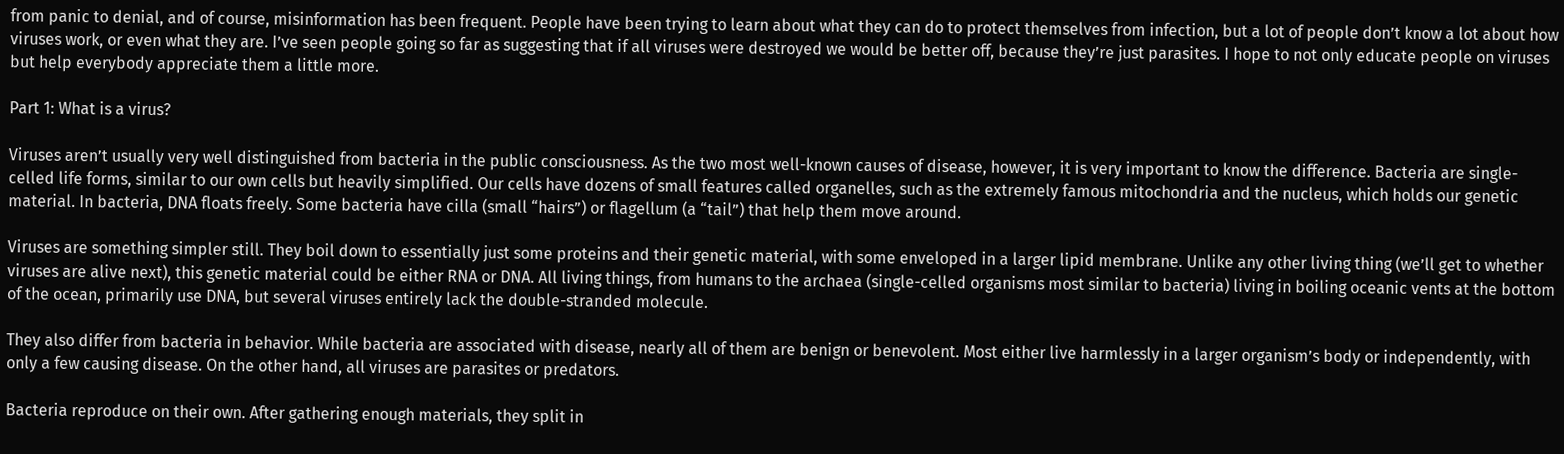from panic to denial, and of course, misinformation has been frequent. People have been trying to learn about what they can do to protect themselves from infection, but a lot of people don’t know a lot about how viruses work, or even what they are. I’ve seen people going so far as suggesting that if all viruses were destroyed we would be better off, because they’re just parasites. I hope to not only educate people on viruses but help everybody appreciate them a little more.

Part 1: What is a virus?

Viruses aren’t usually very well distinguished from bacteria in the public consciousness. As the two most well-known causes of disease, however, it is very important to know the difference. Bacteria are single-celled life forms, similar to our own cells but heavily simplified. Our cells have dozens of small features called organelles, such as the extremely famous mitochondria and the nucleus, which holds our genetic material. In bacteria, DNA floats freely. Some bacteria have cilla (small “hairs”) or flagellum (a “tail”) that help them move around.

Viruses are something simpler still. They boil down to essentially just some proteins and their genetic material, with some enveloped in a larger lipid membrane. Unlike any other living thing (we’ll get to whether viruses are alive next), this genetic material could be either RNA or DNA. All living things, from humans to the archaea (single-celled organisms most similar to bacteria) living in boiling oceanic vents at the bottom of the ocean, primarily use DNA, but several viruses entirely lack the double-stranded molecule.

They also differ from bacteria in behavior. While bacteria are associated with disease, nearly all of them are benign or benevolent. Most either live harmlessly in a larger organism’s body or independently, with only a few causing disease. On the other hand, all viruses are parasites or predators.

Bacteria reproduce on their own. After gathering enough materials, they split in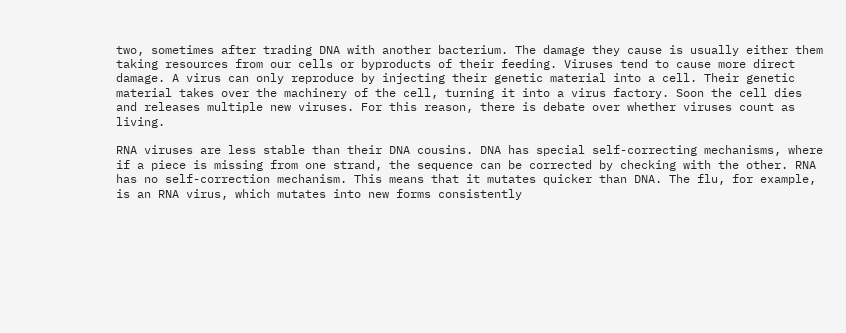two, sometimes after trading DNA with another bacterium. The damage they cause is usually either them taking resources from our cells or byproducts of their feeding. Viruses tend to cause more direct damage. A virus can only reproduce by injecting their genetic material into a cell. Their genetic material takes over the machinery of the cell, turning it into a virus factory. Soon the cell dies and releases multiple new viruses. For this reason, there is debate over whether viruses count as living.

RNA viruses are less stable than their DNA cousins. DNA has special self-correcting mechanisms, where if a piece is missing from one strand, the sequence can be corrected by checking with the other. RNA has no self-correction mechanism. This means that it mutates quicker than DNA. The flu, for example, is an RNA virus, which mutates into new forms consistently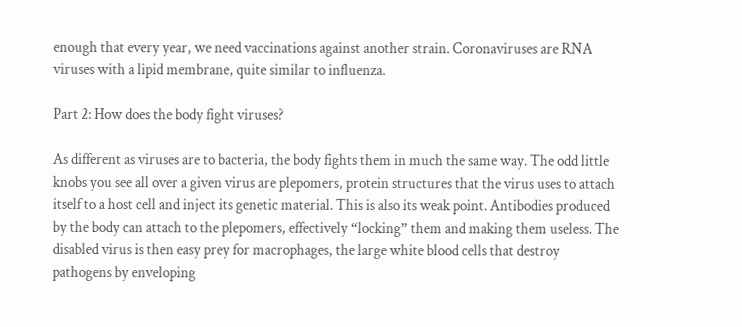enough that every year, we need vaccinations against another strain. Coronaviruses are RNA viruses with a lipid membrane, quite similar to influenza.

Part 2: How does the body fight viruses?

As different as viruses are to bacteria, the body fights them in much the same way. The odd little knobs you see all over a given virus are plepomers, protein structures that the virus uses to attach itself to a host cell and inject its genetic material. This is also its weak point. Antibodies produced by the body can attach to the plepomers, effectively “locking” them and making them useless. The disabled virus is then easy prey for macrophages, the large white blood cells that destroy pathogens by enveloping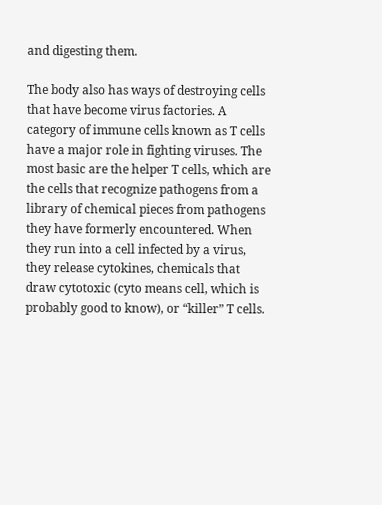and digesting them.

The body also has ways of destroying cells that have become virus factories. A category of immune cells known as T cells have a major role in fighting viruses. The most basic are the helper T cells, which are the cells that recognize pathogens from a library of chemical pieces from pathogens they have formerly encountered. When they run into a cell infected by a virus, they release cytokines, chemicals that draw cytotoxic (cyto means cell, which is probably good to know), or “killer” T cells.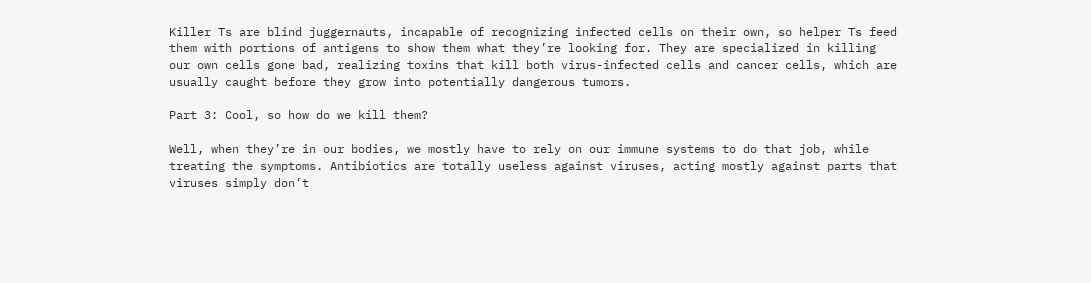Killer Ts are blind juggernauts, incapable of recognizing infected cells on their own, so helper Ts feed them with portions of antigens to show them what they’re looking for. They are specialized in killing our own cells gone bad, realizing toxins that kill both virus-infected cells and cancer cells, which are usually caught before they grow into potentially dangerous tumors.

Part 3: Cool, so how do we kill them?

Well, when they’re in our bodies, we mostly have to rely on our immune systems to do that job, while treating the symptoms. Antibiotics are totally useless against viruses, acting mostly against parts that viruses simply don’t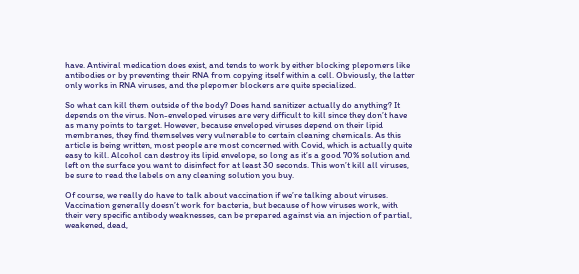have. Antiviral medication does exist, and tends to work by either blocking plepomers like antibodies or by preventing their RNA from copying itself within a cell. Obviously, the latter only works in RNA viruses, and the plepomer blockers are quite specialized.

So what can kill them outside of the body? Does hand sanitizer actually do anything? It depends on the virus. Non-enveloped viruses are very difficult to kill since they don’t have as many points to target. However, because enveloped viruses depend on their lipid membranes, they find themselves very vulnerable to certain cleaning chemicals. As this article is being written, most people are most concerned with Covid, which is actually quite easy to kill. Alcohol can destroy its lipid envelope, so long as it’s a good 70% solution and left on the surface you want to disinfect for at least 30 seconds. This won’t kill all viruses, be sure to read the labels on any cleaning solution you buy.

Of course, we really do have to talk about vaccination if we’re talking about viruses. Vaccination generally doesn’t work for bacteria, but because of how viruses work, with their very specific antibody weaknesses, can be prepared against via an injection of partial, weakened, dead,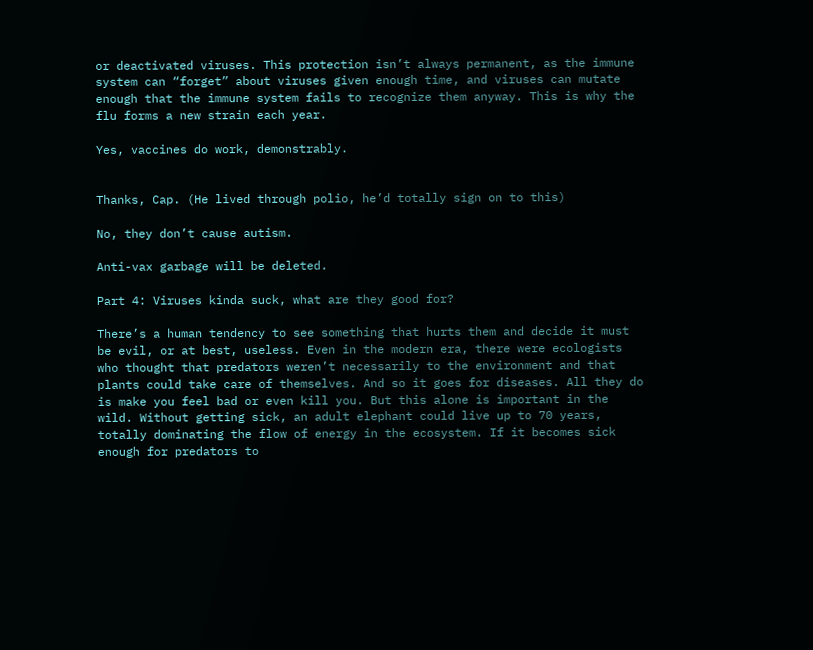or deactivated viruses. This protection isn’t always permanent, as the immune system can “forget” about viruses given enough time, and viruses can mutate enough that the immune system fails to recognize them anyway. This is why the flu forms a new strain each year.

Yes, vaccines do work, demonstrably.


Thanks, Cap. (He lived through polio, he’d totally sign on to this)

No, they don’t cause autism.

Anti-vax garbage will be deleted.

Part 4: Viruses kinda suck, what are they good for?

There’s a human tendency to see something that hurts them and decide it must be evil, or at best, useless. Even in the modern era, there were ecologists who thought that predators weren’t necessarily to the environment and that plants could take care of themselves. And so it goes for diseases. All they do is make you feel bad or even kill you. But this alone is important in the wild. Without getting sick, an adult elephant could live up to 70 years, totally dominating the flow of energy in the ecosystem. If it becomes sick enough for predators to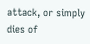attack, or simply dies of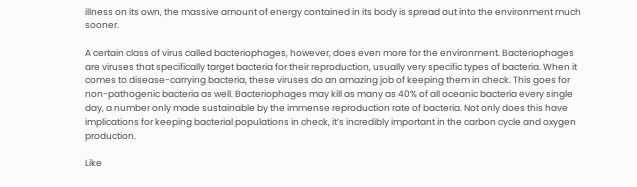illness on its own, the massive amount of energy contained in its body is spread out into the environment much sooner.

A certain class of virus called bacteriophages, however, does even more for the environment. Bacteriophages are viruses that specifically target bacteria for their reproduction, usually very specific types of bacteria. When it comes to disease-carrying bacteria, these viruses do an amazing job of keeping them in check. This goes for non-pathogenic bacteria as well. Bacteriophages may kill as many as 40% of all oceanic bacteria every single day, a number only made sustainable by the immense reproduction rate of bacteria. Not only does this have implications for keeping bacterial populations in check, it’s incredibly important in the carbon cycle and oxygen production.

Like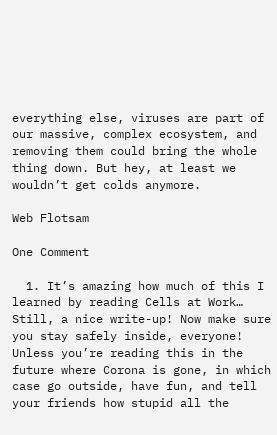everything else, viruses are part of our massive, complex ecosystem, and removing them could bring the whole thing down. But hey, at least we wouldn’t get colds anymore.

Web Flotsam

One Comment

  1. It’s amazing how much of this I learned by reading Cells at Work… Still, a nice write-up! Now make sure you stay safely inside, everyone! Unless you’re reading this in the future where Corona is gone, in which case go outside, have fun, and tell your friends how stupid all the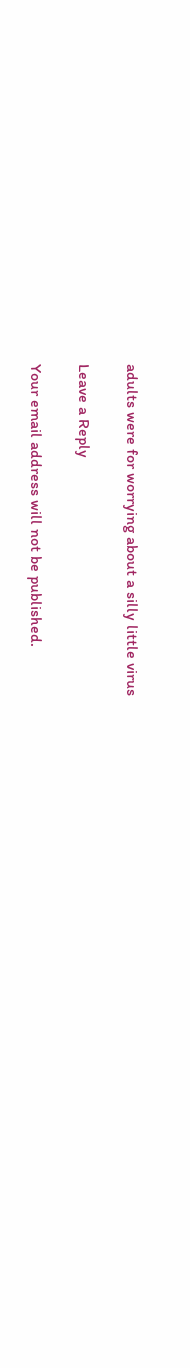adults were for worrying about a silly little virus

Leave a Reply

Your email address will not be published.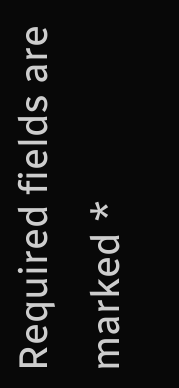Required fields are marked *